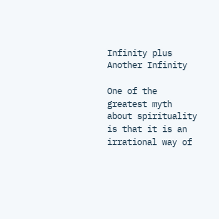Infinity plus Another Infinity

One of the greatest myth about spirituality is that it is an irrational way of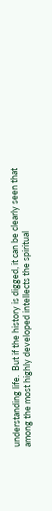understanding life.  But if the history is digged, it can be clearly seen that among the most highly developed intellects the spiritual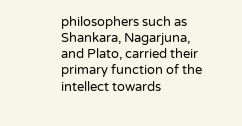philosophers such as Shankara, Nagarjuna, and Plato, carried their primary function of the intellect towards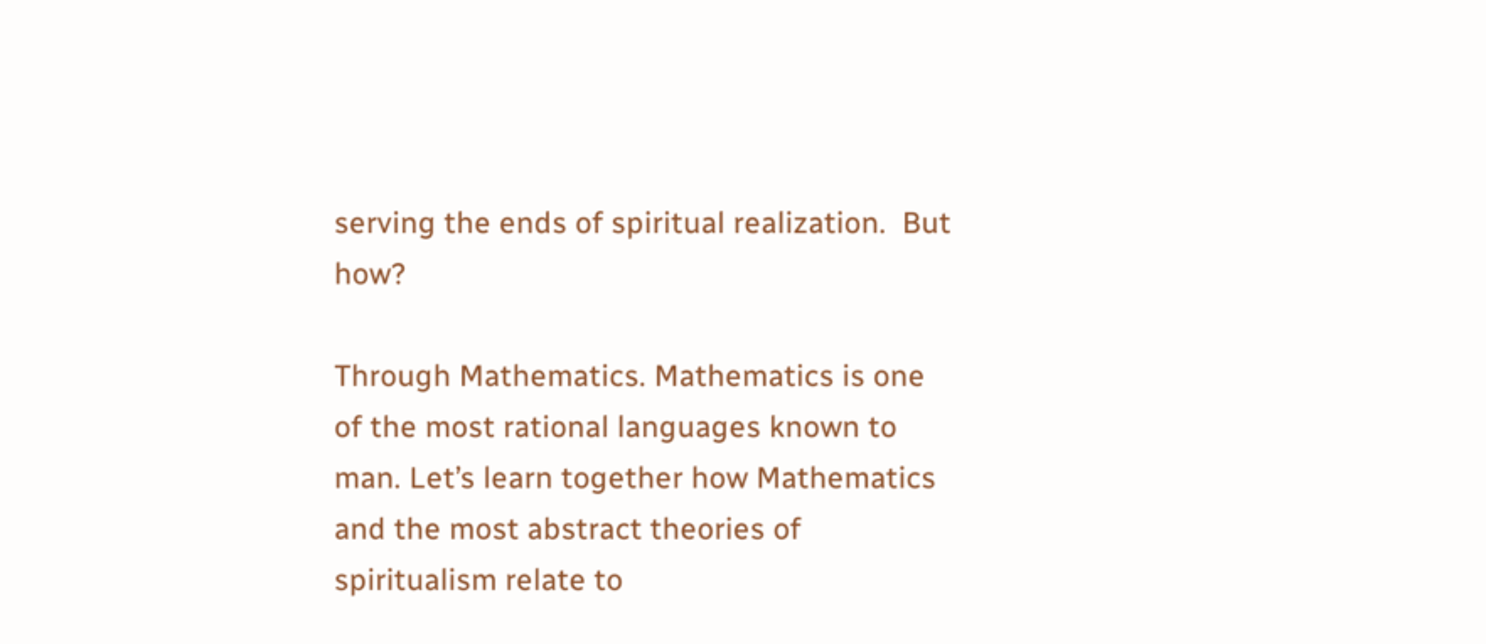serving the ends of spiritual realization.  But how?

Through Mathematics. Mathematics is one of the most rational languages known to man. Let’s learn together how Mathematics and the most abstract theories of spiritualism relate to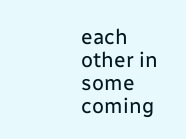each other in some coming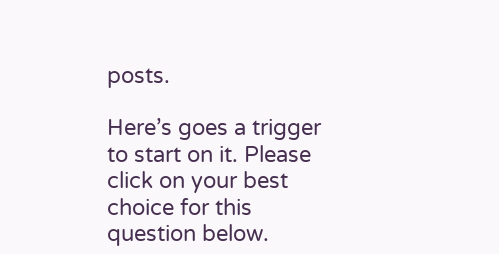posts.

Here’s goes a trigger to start on it. Please click on your best choice for this question below.